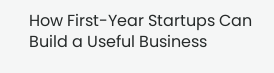How First-Year Startups Can Build a Useful Business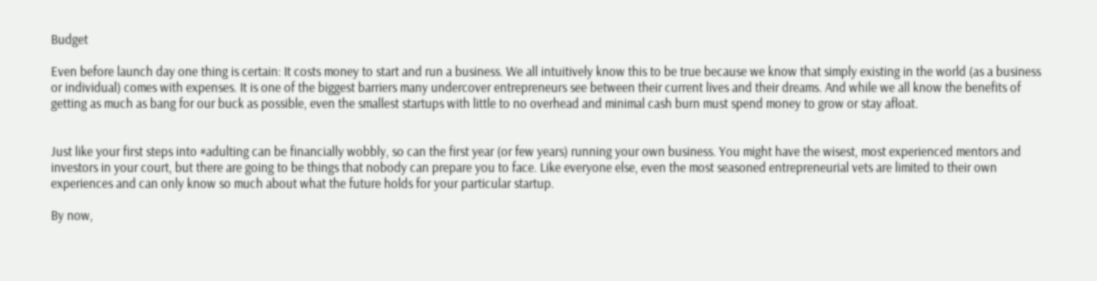Budget

Even before launch day one thing is certain: It costs money to start and run a business. We all intuitively know this to be true because we know that simply existing in the world (as a business or individual) comes with expenses. It is one of the biggest barriers many undercover entrepreneurs see between their current lives and their dreams. And while we all know the benefits of getting as much as bang for our buck as possible, even the smallest startups with little to no overhead and minimal cash burn must spend money to grow or stay afloat.


Just like your first steps into #adulting can be financially wobbly, so can the first year (or few years) running your own business. You might have the wisest, most experienced mentors and investors in your court, but there are going to be things that nobody can prepare you to face. Like everyone else, even the most seasoned entrepreneurial vets are limited to their own experiences and can only know so much about what the future holds for your particular startup.

By now,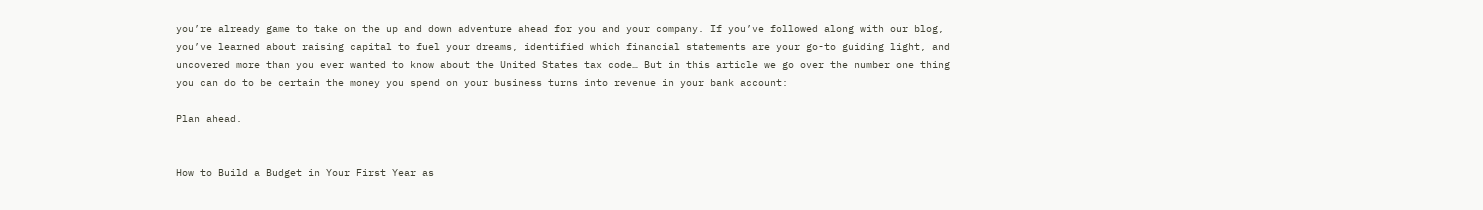you’re already game to take on the up and down adventure ahead for you and your company. If you’ve followed along with our blog, you’ve learned about raising capital to fuel your dreams, identified which financial statements are your go-to guiding light, and uncovered more than you ever wanted to know about the United States tax code… But in this article we go over the number one thing you can do to be certain the money you spend on your business turns into revenue in your bank account:

Plan ahead.


How to Build a Budget in Your First Year as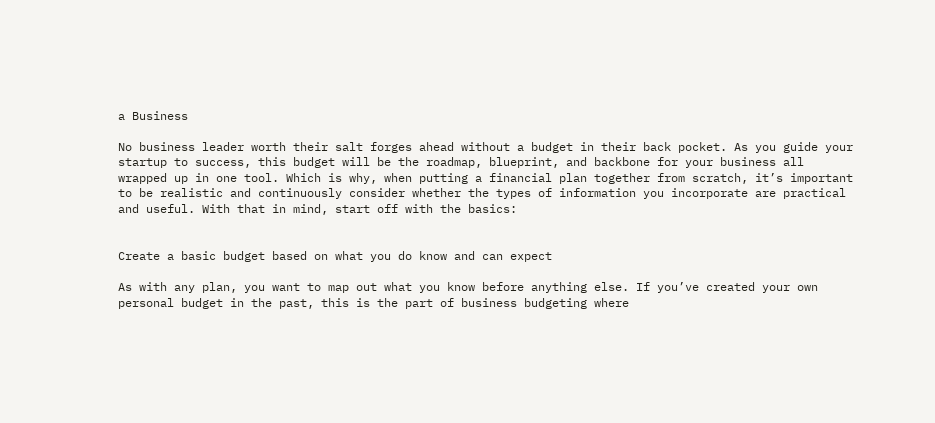a Business

No business leader worth their salt forges ahead without a budget in their back pocket. As you guide your startup to success, this budget will be the roadmap, blueprint, and backbone for your business all wrapped up in one tool. Which is why, when putting a financial plan together from scratch, it’s important to be realistic and continuously consider whether the types of information you incorporate are practical and useful. With that in mind, start off with the basics:


Create a basic budget based on what you do know and can expect

As with any plan, you want to map out what you know before anything else. If you’ve created your own personal budget in the past, this is the part of business budgeting where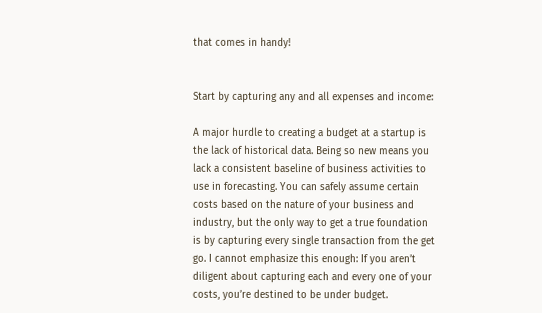that comes in handy!


Start by capturing any and all expenses and income:

A major hurdle to creating a budget at a startup is the lack of historical data. Being so new means you lack a consistent baseline of business activities to use in forecasting. You can safely assume certain costs based on the nature of your business and industry, but the only way to get a true foundation is by capturing every single transaction from the get go. I cannot emphasize this enough: If you aren’t diligent about capturing each and every one of your costs, you’re destined to be under budget.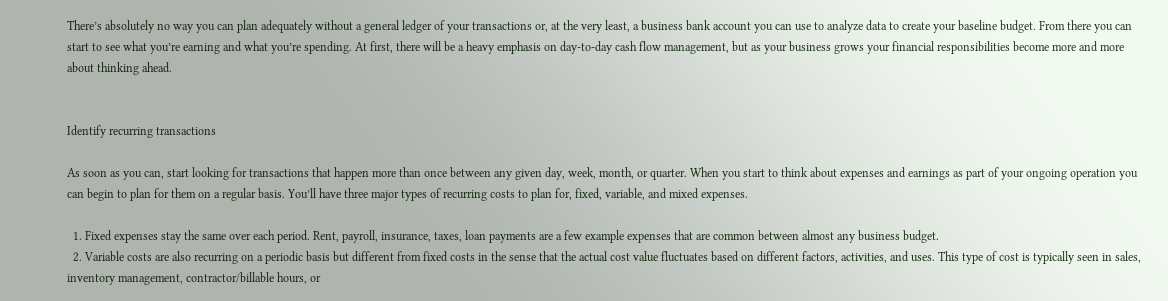There’s absolutely no way you can plan adequately without a general ledger of your transactions or, at the very least, a business bank account you can use to analyze data to create your baseline budget. From there you can start to see what you’re earning and what you’re spending. At first, there will be a heavy emphasis on day-to-day cash flow management, but as your business grows your financial responsibilities become more and more about thinking ahead.


Identify recurring transactions

As soon as you can, start looking for transactions that happen more than once between any given day, week, month, or quarter. When you start to think about expenses and earnings as part of your ongoing operation you can begin to plan for them on a regular basis. You’ll have three major types of recurring costs to plan for, fixed, variable, and mixed expenses.

  1. Fixed expenses stay the same over each period. Rent, payroll, insurance, taxes, loan payments are a few example expenses that are common between almost any business budget.
  2. Variable costs are also recurring on a periodic basis but different from fixed costs in the sense that the actual cost value fluctuates based on different factors, activities, and uses. This type of cost is typically seen in sales, inventory management, contractor/billable hours, or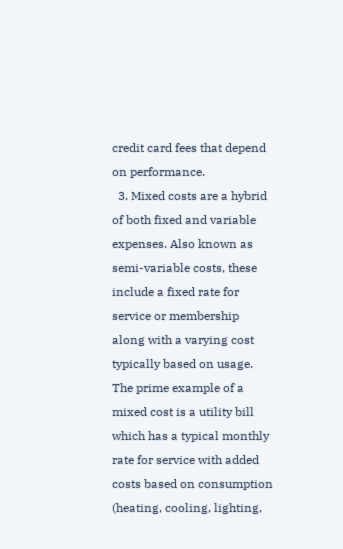credit card fees that depend on performance.
  3. Mixed costs are a hybrid of both fixed and variable expenses. Also known as semi-variable costs, these include a fixed rate for service or membership along with a varying cost typically based on usage. The prime example of a mixed cost is a utility bill which has a typical monthly rate for service with added costs based on consumption (heating, cooling, lighting,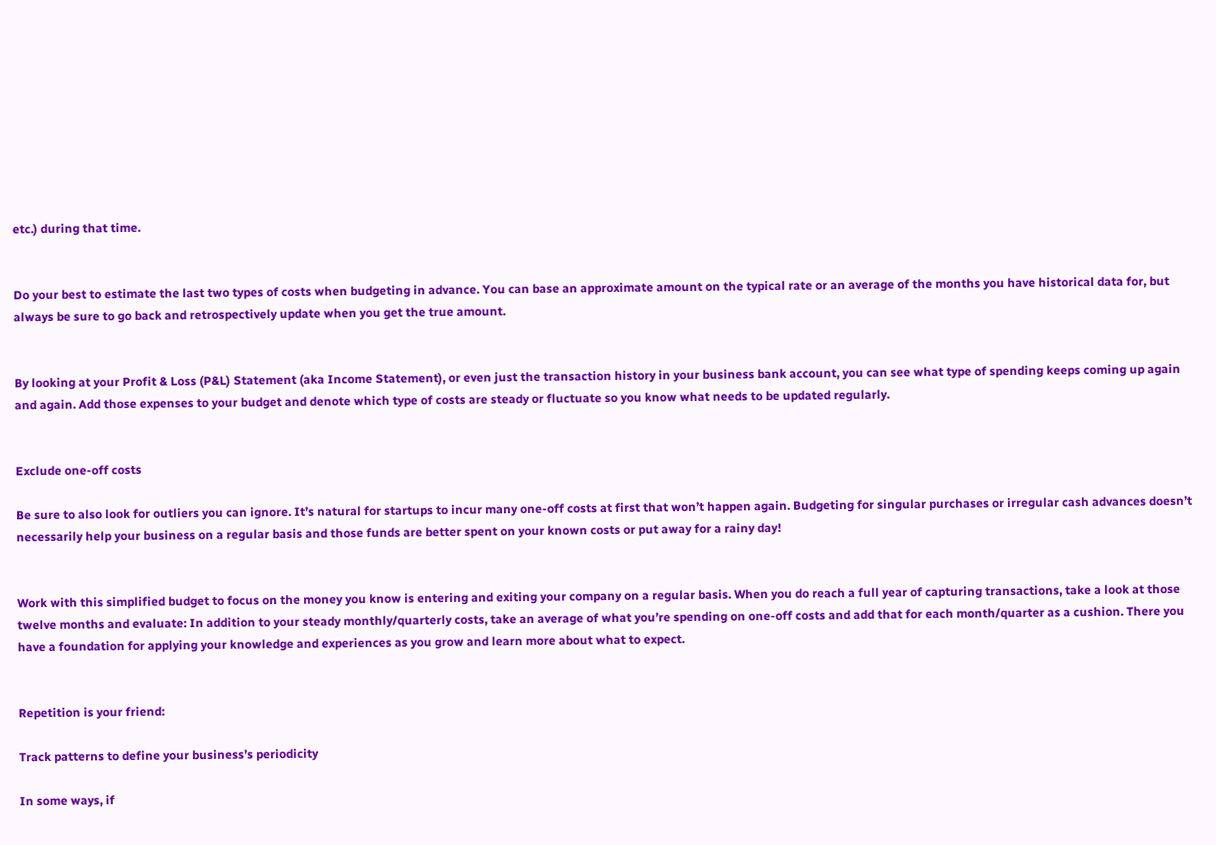etc.) during that time.


Do your best to estimate the last two types of costs when budgeting in advance. You can base an approximate amount on the typical rate or an average of the months you have historical data for, but always be sure to go back and retrospectively update when you get the true amount.


By looking at your Profit & Loss (P&L) Statement (aka Income Statement), or even just the transaction history in your business bank account, you can see what type of spending keeps coming up again and again. Add those expenses to your budget and denote which type of costs are steady or fluctuate so you know what needs to be updated regularly.


Exclude one-off costs

Be sure to also look for outliers you can ignore. It’s natural for startups to incur many one-off costs at first that won’t happen again. Budgeting for singular purchases or irregular cash advances doesn’t necessarily help your business on a regular basis and those funds are better spent on your known costs or put away for a rainy day!


Work with this simplified budget to focus on the money you know is entering and exiting your company on a regular basis. When you do reach a full year of capturing transactions, take a look at those twelve months and evaluate: In addition to your steady monthly/quarterly costs, take an average of what you’re spending on one-off costs and add that for each month/quarter as a cushion. There you have a foundation for applying your knowledge and experiences as you grow and learn more about what to expect.


Repetition is your friend:

Track patterns to define your business’s periodicity

In some ways, if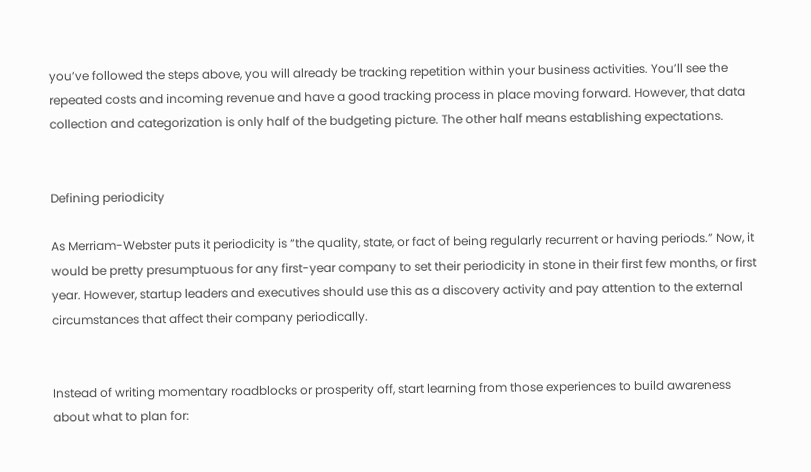you’ve followed the steps above, you will already be tracking repetition within your business activities. You’ll see the repeated costs and incoming revenue and have a good tracking process in place moving forward. However, that data collection and categorization is only half of the budgeting picture. The other half means establishing expectations.


Defining periodicity

As Merriam-Webster puts it periodicity is “the quality, state, or fact of being regularly recurrent or having periods.” Now, it would be pretty presumptuous for any first-year company to set their periodicity in stone in their first few months, or first year. However, startup leaders and executives should use this as a discovery activity and pay attention to the external circumstances that affect their company periodically.


Instead of writing momentary roadblocks or prosperity off, start learning from those experiences to build awareness about what to plan for: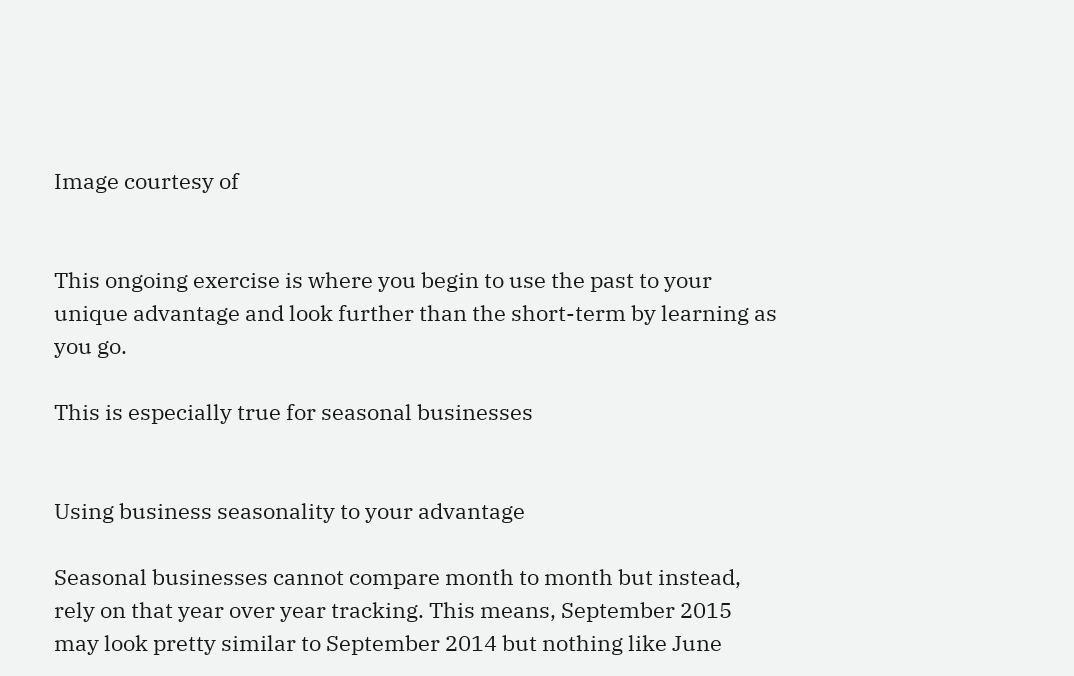Image courtesy of


This ongoing exercise is where you begin to use the past to your unique advantage and look further than the short-term by learning as you go.

This is especially true for seasonal businesses


Using business seasonality to your advantage

Seasonal businesses cannot compare month to month but instead, rely on that year over year tracking. This means, September 2015 may look pretty similar to September 2014 but nothing like June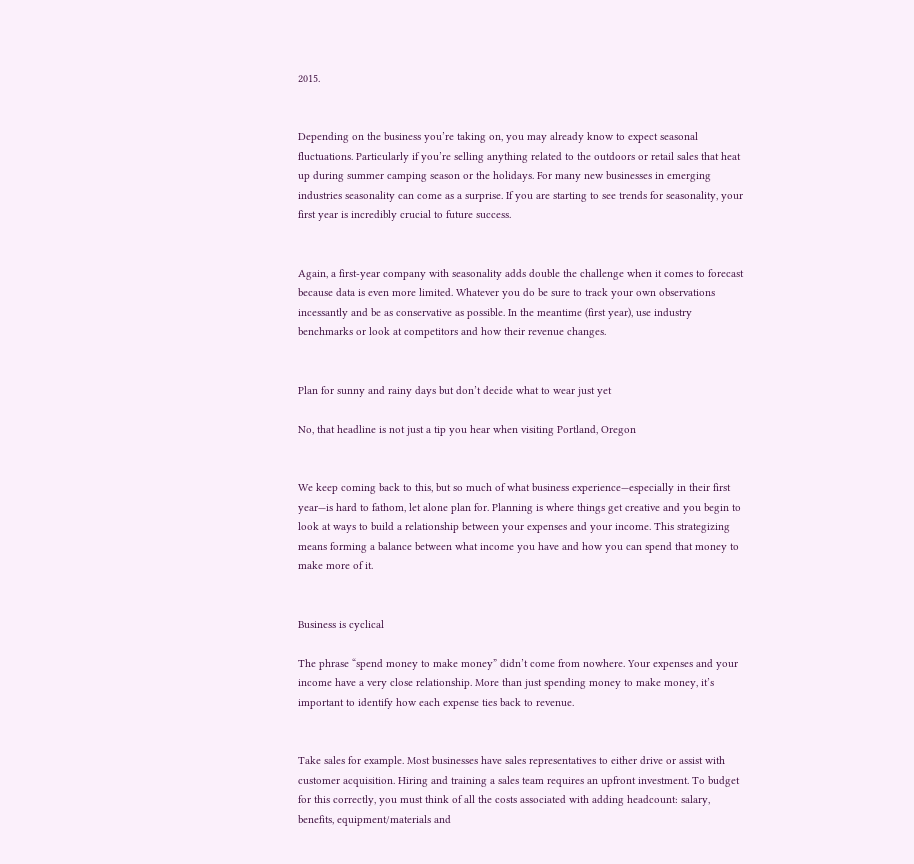2015.


Depending on the business you’re taking on, you may already know to expect seasonal fluctuations. Particularly if you’re selling anything related to the outdoors or retail sales that heat up during summer camping season or the holidays. For many new businesses in emerging industries seasonality can come as a surprise. If you are starting to see trends for seasonality, your first year is incredibly crucial to future success.


Again, a first-year company with seasonality adds double the challenge when it comes to forecast because data is even more limited. Whatever you do be sure to track your own observations incessantly and be as conservative as possible. In the meantime (first year), use industry benchmarks or look at competitors and how their revenue changes.


Plan for sunny and rainy days but don’t decide what to wear just yet

No, that headline is not just a tip you hear when visiting Portland, Oregon


We keep coming back to this, but so much of what business experience—especially in their first year—is hard to fathom, let alone plan for. Planning is where things get creative and you begin to look at ways to build a relationship between your expenses and your income. This strategizing means forming a balance between what income you have and how you can spend that money to make more of it.


Business is cyclical

The phrase “spend money to make money” didn’t come from nowhere. Your expenses and your income have a very close relationship. More than just spending money to make money, it’s important to identify how each expense ties back to revenue.


Take sales for example. Most businesses have sales representatives to either drive or assist with customer acquisition. Hiring and training a sales team requires an upfront investment. To budget for this correctly, you must think of all the costs associated with adding headcount: salary, benefits, equipment/materials and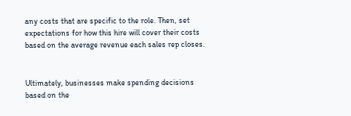any costs that are specific to the role. Then, set expectations for how this hire will cover their costs based on the average revenue each sales rep closes.


Ultimately, businesses make spending decisions based on the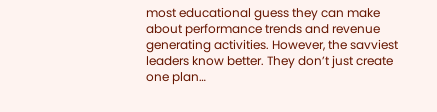most educational guess they can make about performance trends and revenue generating activities. However, the savviest leaders know better. They don’t just create one plan…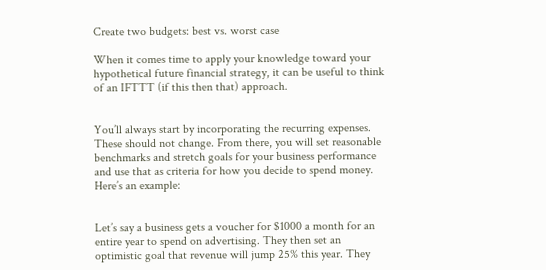Create two budgets: best vs. worst case

When it comes time to apply your knowledge toward your hypothetical future financial strategy, it can be useful to think of an IFTTT (if this then that) approach.


You’ll always start by incorporating the recurring expenses. These should not change. From there, you will set reasonable benchmarks and stretch goals for your business performance and use that as criteria for how you decide to spend money. Here’s an example:


Let’s say a business gets a voucher for $1000 a month for an entire year to spend on advertising. They then set an optimistic goal that revenue will jump 25% this year. They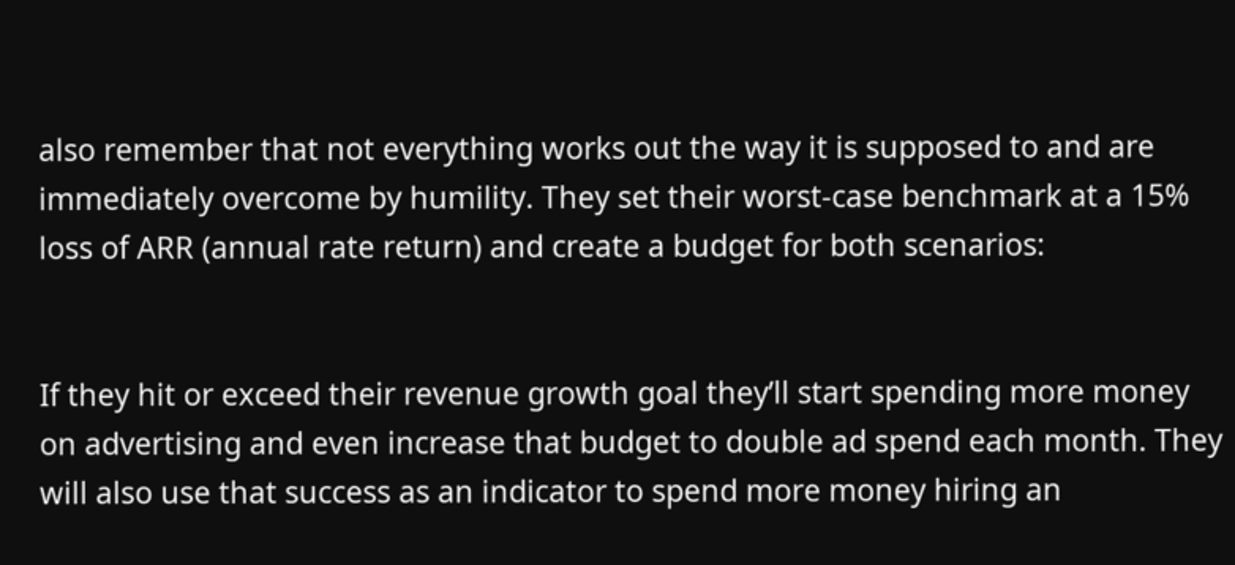also remember that not everything works out the way it is supposed to and are immediately overcome by humility. They set their worst-case benchmark at a 15% loss of ARR (annual rate return) and create a budget for both scenarios:


If they hit or exceed their revenue growth goal they’ll start spending more money on advertising and even increase that budget to double ad spend each month. They will also use that success as an indicator to spend more money hiring an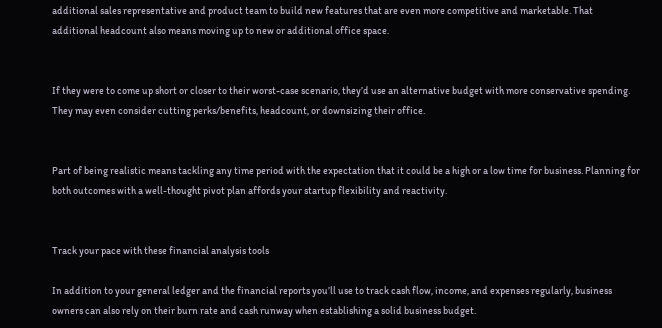additional sales representative and product team to build new features that are even more competitive and marketable. That additional headcount also means moving up to new or additional office space.


If they were to come up short or closer to their worst-case scenario, they’d use an alternative budget with more conservative spending. They may even consider cutting perks/benefits, headcount, or downsizing their office.


Part of being realistic means tackling any time period with the expectation that it could be a high or a low time for business. Planning for both outcomes with a well-thought pivot plan affords your startup flexibility and reactivity.


Track your pace with these financial analysis tools

In addition to your general ledger and the financial reports you’ll use to track cash flow, income, and expenses regularly, business owners can also rely on their burn rate and cash runway when establishing a solid business budget.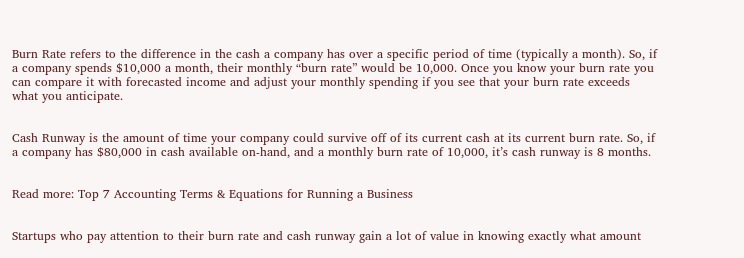Burn Rate refers to the difference in the cash a company has over a specific period of time (typically a month). So, if a company spends $10,000 a month, their monthly “burn rate” would be 10,000. Once you know your burn rate you can compare it with forecasted income and adjust your monthly spending if you see that your burn rate exceeds what you anticipate.


Cash Runway is the amount of time your company could survive off of its current cash at its current burn rate. So, if a company has $80,000 in cash available on-hand, and a monthly burn rate of 10,000, it’s cash runway is 8 months.


Read more: Top 7 Accounting Terms & Equations for Running a Business


Startups who pay attention to their burn rate and cash runway gain a lot of value in knowing exactly what amount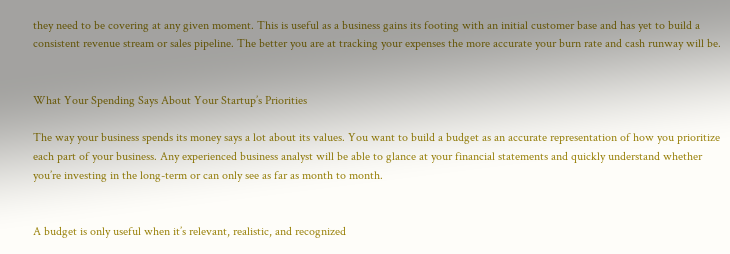they need to be covering at any given moment. This is useful as a business gains its footing with an initial customer base and has yet to build a consistent revenue stream or sales pipeline. The better you are at tracking your expenses the more accurate your burn rate and cash runway will be.


What Your Spending Says About Your Startup’s Priorities

The way your business spends its money says a lot about its values. You want to build a budget as an accurate representation of how you prioritize each part of your business. Any experienced business analyst will be able to glance at your financial statements and quickly understand whether you’re investing in the long-term or can only see as far as month to month.


A budget is only useful when it’s relevant, realistic, and recognized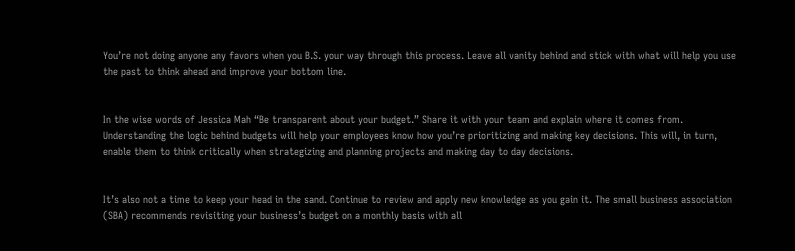You’re not doing anyone any favors when you B.S. your way through this process. Leave all vanity behind and stick with what will help you use the past to think ahead and improve your bottom line.


In the wise words of Jessica Mah “Be transparent about your budget.” Share it with your team and explain where it comes from. Understanding the logic behind budgets will help your employees know how you’re prioritizing and making key decisions. This will, in turn, enable them to think critically when strategizing and planning projects and making day to day decisions.


It’s also not a time to keep your head in the sand. Continue to review and apply new knowledge as you gain it. The small business association (SBA) recommends revisiting your business’s budget on a monthly basis with all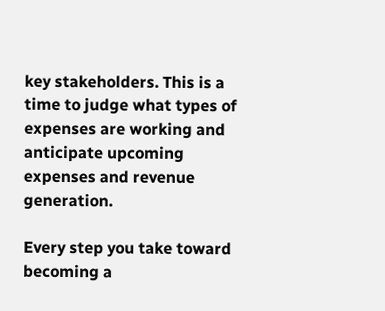key stakeholders. This is a time to judge what types of expenses are working and anticipate upcoming expenses and revenue generation.

Every step you take toward becoming a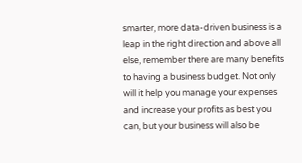smarter, more data-driven business is a leap in the right direction and above all else, remember there are many benefits to having a business budget. Not only will it help you manage your expenses and increase your profits as best you can, but your business will also be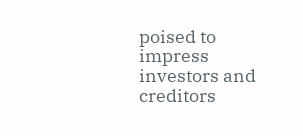poised to impress investors and creditors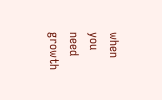when you need growth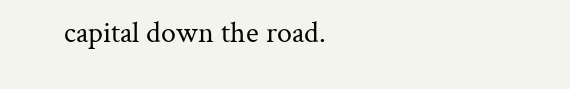capital down the road.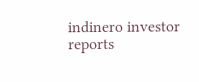indinero investor reports